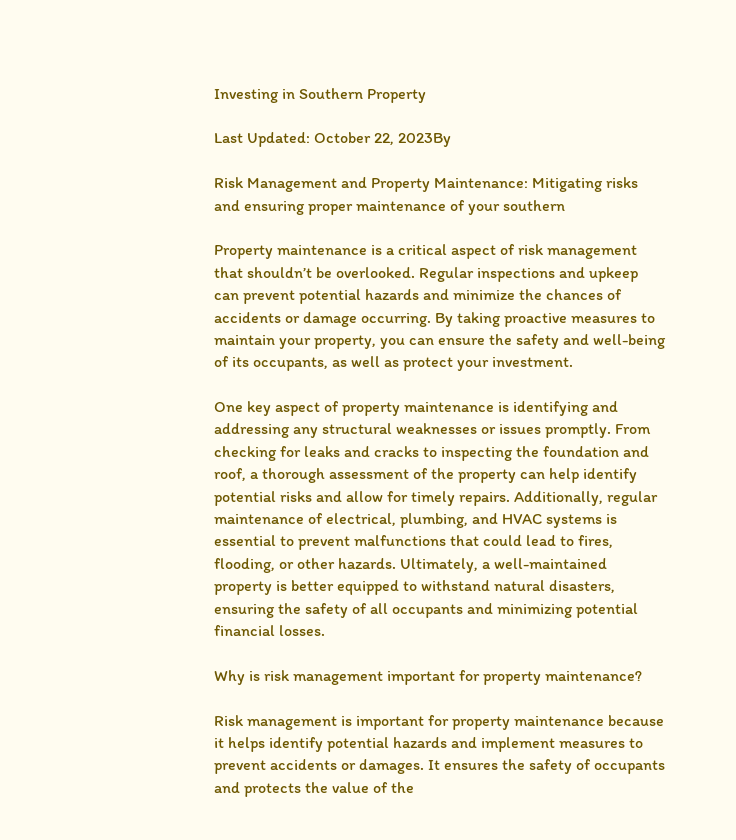Investing in Southern Property

Last Updated: October 22, 2023By

Risk Management and Property Maintenance: Mitigating risks and ensuring proper maintenance of your southern

Property maintenance is a critical aspect of risk management that shouldn’t be overlooked. Regular inspections and upkeep can prevent potential hazards and minimize the chances of accidents or damage occurring. By taking proactive measures to maintain your property, you can ensure the safety and well-being of its occupants, as well as protect your investment.

One key aspect of property maintenance is identifying and addressing any structural weaknesses or issues promptly. From checking for leaks and cracks to inspecting the foundation and roof, a thorough assessment of the property can help identify potential risks and allow for timely repairs. Additionally, regular maintenance of electrical, plumbing, and HVAC systems is essential to prevent malfunctions that could lead to fires, flooding, or other hazards. Ultimately, a well-maintained property is better equipped to withstand natural disasters, ensuring the safety of all occupants and minimizing potential financial losses.

Why is risk management important for property maintenance?

Risk management is important for property maintenance because it helps identify potential hazards and implement measures to prevent accidents or damages. It ensures the safety of occupants and protects the value of the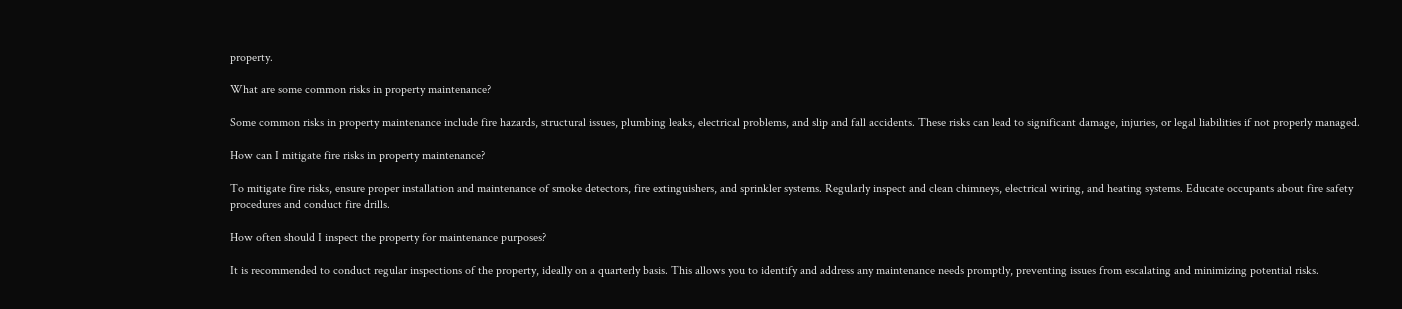property.

What are some common risks in property maintenance?

Some common risks in property maintenance include fire hazards, structural issues, plumbing leaks, electrical problems, and slip and fall accidents. These risks can lead to significant damage, injuries, or legal liabilities if not properly managed.

How can I mitigate fire risks in property maintenance?

To mitigate fire risks, ensure proper installation and maintenance of smoke detectors, fire extinguishers, and sprinkler systems. Regularly inspect and clean chimneys, electrical wiring, and heating systems. Educate occupants about fire safety procedures and conduct fire drills.

How often should I inspect the property for maintenance purposes?

It is recommended to conduct regular inspections of the property, ideally on a quarterly basis. This allows you to identify and address any maintenance needs promptly, preventing issues from escalating and minimizing potential risks.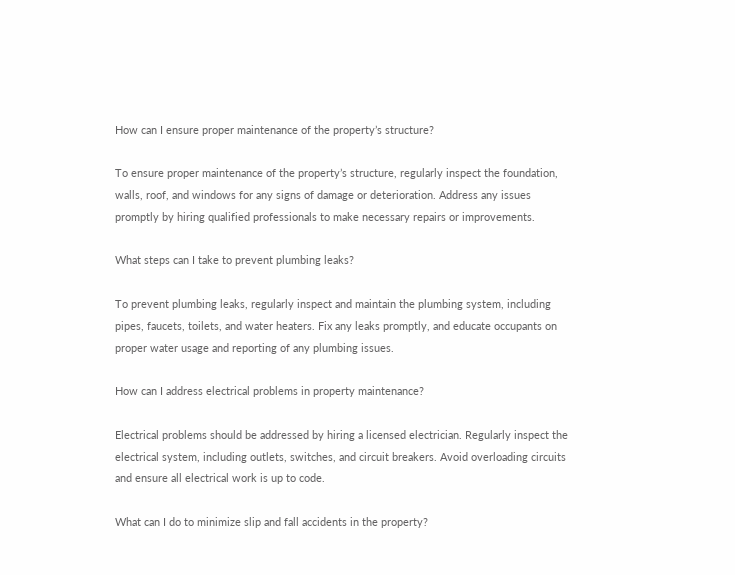How can I ensure proper maintenance of the property’s structure?

To ensure proper maintenance of the property’s structure, regularly inspect the foundation, walls, roof, and windows for any signs of damage or deterioration. Address any issues promptly by hiring qualified professionals to make necessary repairs or improvements.

What steps can I take to prevent plumbing leaks?

To prevent plumbing leaks, regularly inspect and maintain the plumbing system, including pipes, faucets, toilets, and water heaters. Fix any leaks promptly, and educate occupants on proper water usage and reporting of any plumbing issues.

How can I address electrical problems in property maintenance?

Electrical problems should be addressed by hiring a licensed electrician. Regularly inspect the electrical system, including outlets, switches, and circuit breakers. Avoid overloading circuits and ensure all electrical work is up to code.

What can I do to minimize slip and fall accidents in the property?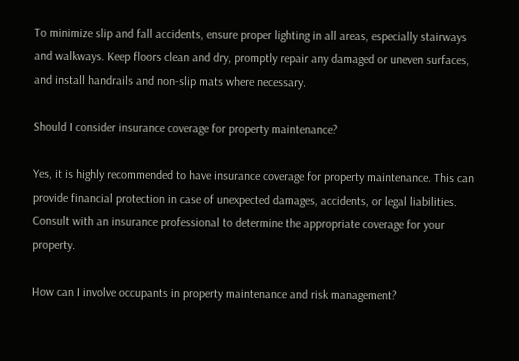To minimize slip and fall accidents, ensure proper lighting in all areas, especially stairways and walkways. Keep floors clean and dry, promptly repair any damaged or uneven surfaces, and install handrails and non-slip mats where necessary.

Should I consider insurance coverage for property maintenance?

Yes, it is highly recommended to have insurance coverage for property maintenance. This can provide financial protection in case of unexpected damages, accidents, or legal liabilities. Consult with an insurance professional to determine the appropriate coverage for your property.

How can I involve occupants in property maintenance and risk management?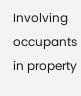Involving occupants in property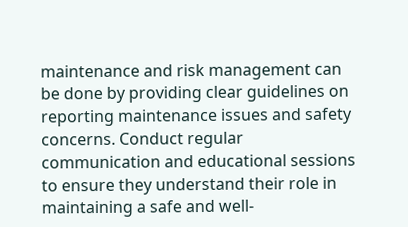maintenance and risk management can be done by providing clear guidelines on reporting maintenance issues and safety concerns. Conduct regular communication and educational sessions to ensure they understand their role in maintaining a safe and well-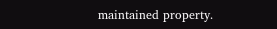maintained property.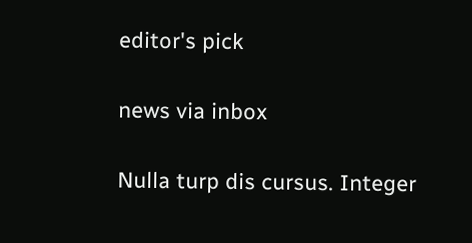editor's pick

news via inbox

Nulla turp dis cursus. Integer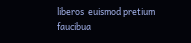liberos  euismod pretium faucibua